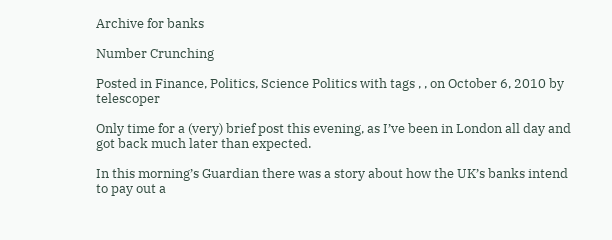Archive for banks

Number Crunching

Posted in Finance, Politics, Science Politics with tags , , on October 6, 2010 by telescoper

Only time for a (very) brief post this evening, as I’ve been in London all day and got back much later than expected.

In this morning’s Guardian there was a story about how the UK’s banks intend to pay out a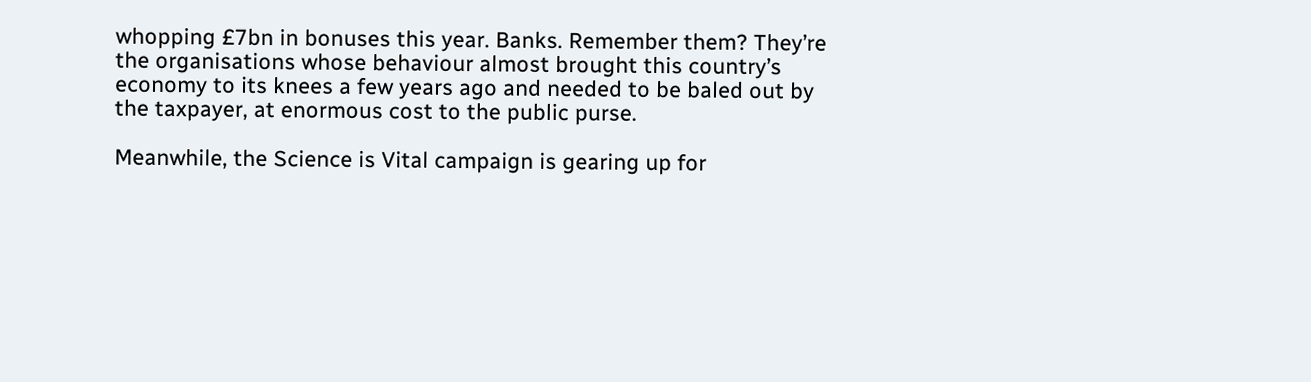whopping £7bn in bonuses this year. Banks. Remember them? They’re the organisations whose behaviour almost brought this country’s economy to its knees a few years ago and needed to be baled out by the taxpayer, at enormous cost to the public purse.

Meanwhile, the Science is Vital campaign is gearing up for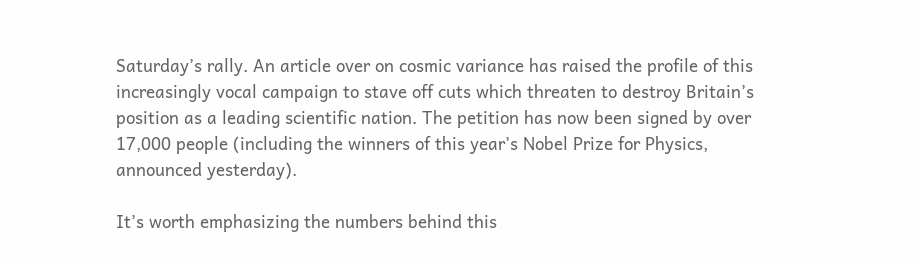Saturday’s rally. An article over on cosmic variance has raised the profile of this increasingly vocal campaign to stave off cuts which threaten to destroy Britain’s position as a leading scientific nation. The petition has now been signed by over 17,000 people (including the winners of this year’s Nobel Prize for Physics, announced yesterday).

It’s worth emphasizing the numbers behind this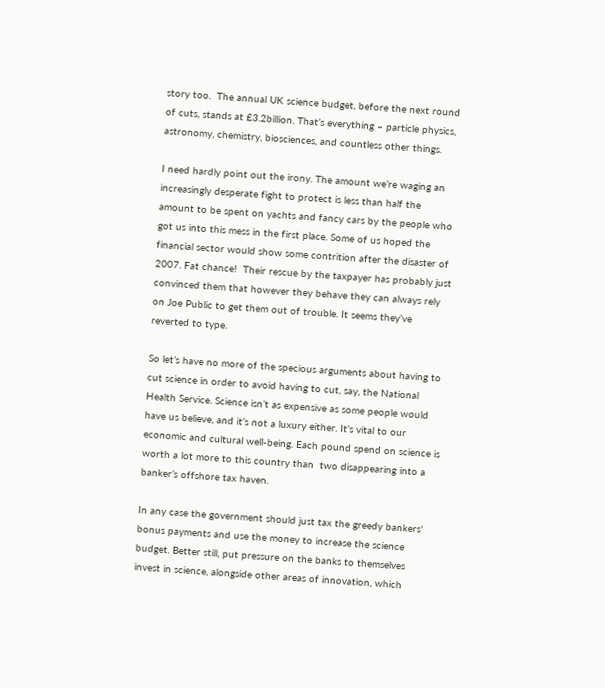story too.  The annual UK science budget, before the next round of cuts, stands at £3.2billion. That’s everything – particle physics, astronomy, chemistry, biosciences, and countless other things.

I need hardly point out the irony. The amount we’re waging an increasingly desperate fight to protect is less than half the amount to be spent on yachts and fancy cars by the people who got us into this mess in the first place. Some of us hoped the financial sector would show some contrition after the disaster of 2007. Fat chance!  Their rescue by the taxpayer has probably just convinced them that however they behave they can always rely on Joe Public to get them out of trouble. It seems they’ve reverted to type.

So let’s have no more of the specious arguments about having to cut science in order to avoid having to cut, say, the National Health Service. Science isn’t as expensive as some people would have us believe, and it’s not a luxury either. It’s vital to our economic and cultural well-being. Each pound spend on science is worth a lot more to this country than  two disappearing into a banker’s offshore tax haven.

In any case the government should just tax the greedy bankers’ bonus payments and use the money to increase the science budget. Better still, put pressure on the banks to themselves invest in science, alongside other areas of innovation, which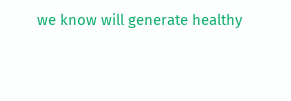we know will generate healthy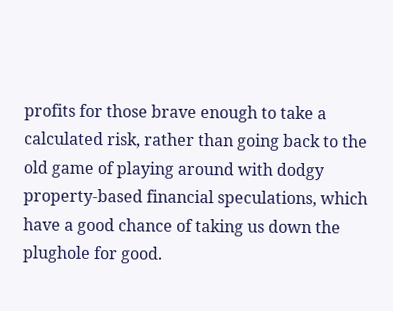profits for those brave enough to take a calculated risk, rather than going back to the old game of playing around with dodgy property-based financial speculations, which have a good chance of taking us down the plughole for good.